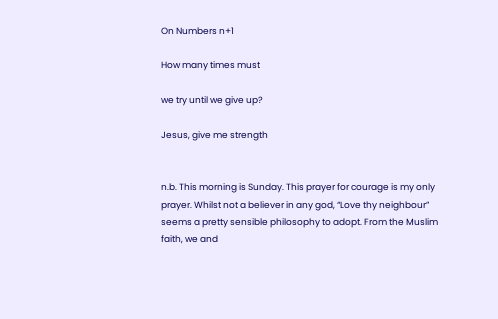On Numbers n+1

How many times must

we try until we give up?

Jesus, give me strength


n.b. This morning is Sunday. This prayer for courage is my only prayer. Whilst not a believer in any god, “Love thy neighbour” seems a pretty sensible philosophy to adopt. From the Muslim faith, we and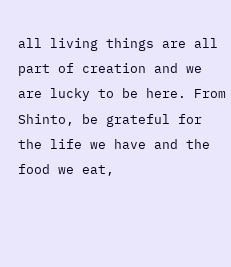all living things are all part of creation and we are lucky to be here. From Shinto, be grateful for the life we have and the food we eat,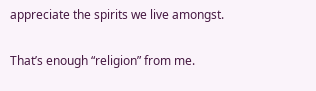appreciate the spirits we live amongst.

That’s enough “religion” from me.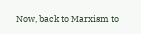Now, back to Marxism to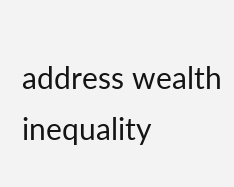address wealth inequality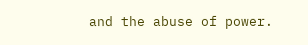and the abuse of power.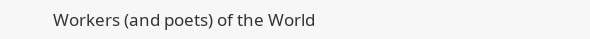Workers (and poets) of the World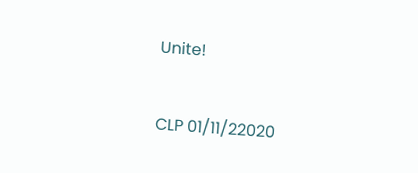Unite!


CLP 01/11/22020